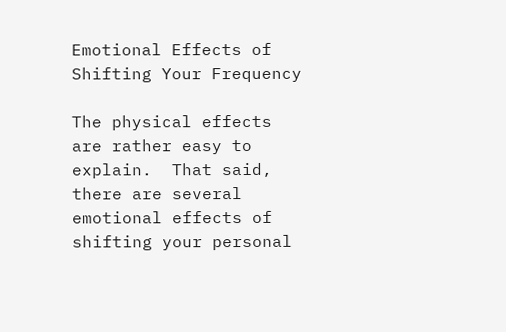Emotional Effects of Shifting Your Frequency

The physical effects are rather easy to explain.  That said, there are several emotional effects of shifting your personal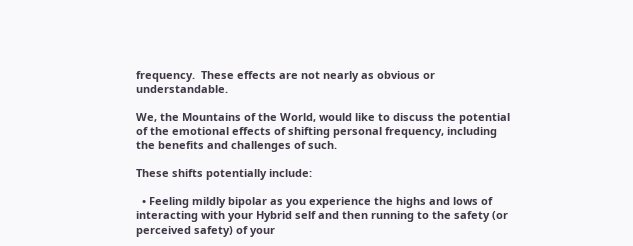frequency.  These effects are not nearly as obvious or understandable.

We, the Mountains of the World, would like to discuss the potential of the emotional effects of shifting personal frequency, including the benefits and challenges of such.

These shifts potentially include:

  • Feeling mildly bipolar as you experience the highs and lows of interacting with your Hybrid self and then running to the safety (or perceived safety) of your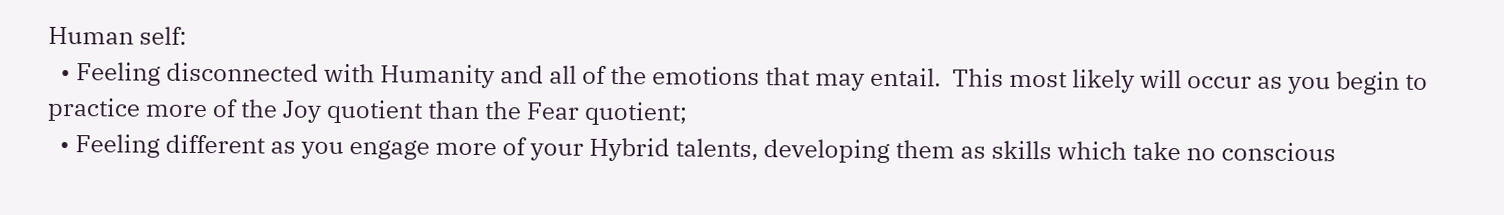Human self:
  • Feeling disconnected with Humanity and all of the emotions that may entail.  This most likely will occur as you begin to practice more of the Joy quotient than the Fear quotient;
  • Feeling different as you engage more of your Hybrid talents, developing them as skills which take no conscious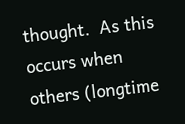thought.  As this occurs when others (longtime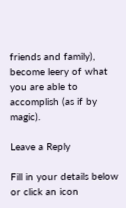friends and family), become leery of what you are able to accomplish (as if by magic).

Leave a Reply

Fill in your details below or click an icon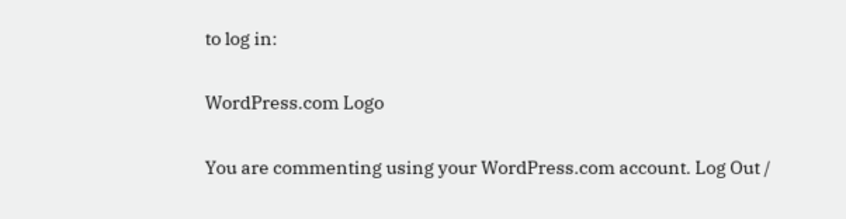to log in:

WordPress.com Logo

You are commenting using your WordPress.com account. Log Out /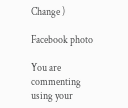Change )

Facebook photo

You are commenting using your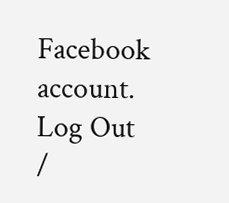Facebook account. Log Out /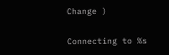Change )

Connecting to %s